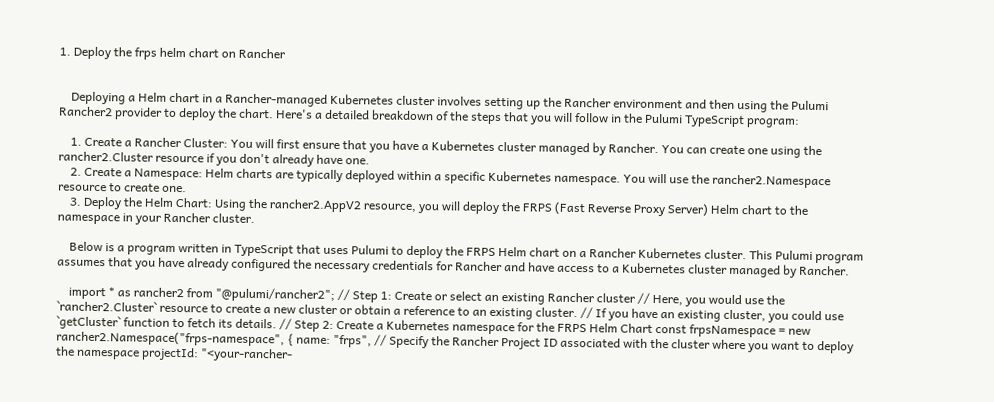1. Deploy the frps helm chart on Rancher


    Deploying a Helm chart in a Rancher-managed Kubernetes cluster involves setting up the Rancher environment and then using the Pulumi Rancher2 provider to deploy the chart. Here's a detailed breakdown of the steps that you will follow in the Pulumi TypeScript program:

    1. Create a Rancher Cluster: You will first ensure that you have a Kubernetes cluster managed by Rancher. You can create one using the rancher2.Cluster resource if you don't already have one.
    2. Create a Namespace: Helm charts are typically deployed within a specific Kubernetes namespace. You will use the rancher2.Namespace resource to create one.
    3. Deploy the Helm Chart: Using the rancher2.AppV2 resource, you will deploy the FRPS (Fast Reverse Proxy Server) Helm chart to the namespace in your Rancher cluster.

    Below is a program written in TypeScript that uses Pulumi to deploy the FRPS Helm chart on a Rancher Kubernetes cluster. This Pulumi program assumes that you have already configured the necessary credentials for Rancher and have access to a Kubernetes cluster managed by Rancher.

    import * as rancher2 from "@pulumi/rancher2"; // Step 1: Create or select an existing Rancher cluster // Here, you would use the `rancher2.Cluster` resource to create a new cluster or obtain a reference to an existing cluster. // If you have an existing cluster, you could use `getCluster` function to fetch its details. // Step 2: Create a Kubernetes namespace for the FRPS Helm Chart const frpsNamespace = new rancher2.Namespace("frps-namespace", { name: "frps", // Specify the Rancher Project ID associated with the cluster where you want to deploy the namespace projectId: "<your-rancher-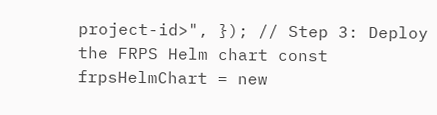project-id>", }); // Step 3: Deploy the FRPS Helm chart const frpsHelmChart = new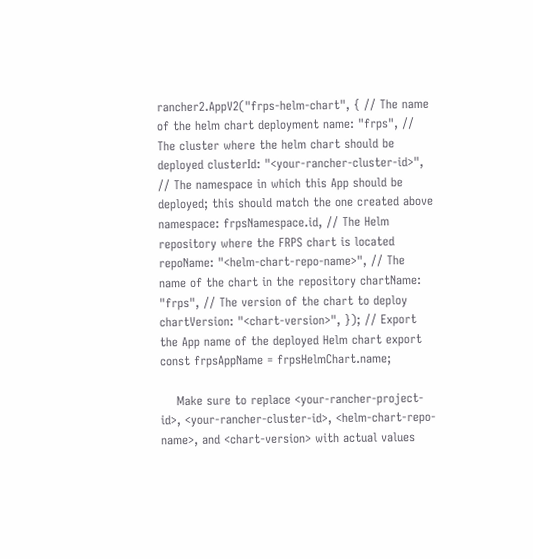rancher2.AppV2("frps-helm-chart", { // The name of the helm chart deployment name: "frps", // The cluster where the helm chart should be deployed clusterId: "<your-rancher-cluster-id>", // The namespace in which this App should be deployed; this should match the one created above namespace: frpsNamespace.id, // The Helm repository where the FRPS chart is located repoName: "<helm-chart-repo-name>", // The name of the chart in the repository chartName: "frps", // The version of the chart to deploy chartVersion: "<chart-version>", }); // Export the App name of the deployed Helm chart export const frpsAppName = frpsHelmChart.name;

    Make sure to replace <your-rancher-project-id>, <your-rancher-cluster-id>, <helm-chart-repo-name>, and <chart-version> with actual values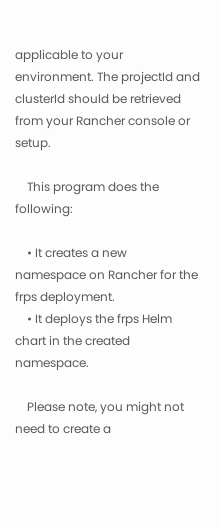applicable to your environment. The projectId and clusterId should be retrieved from your Rancher console or setup.

    This program does the following:

    • It creates a new namespace on Rancher for the frps deployment.
    • It deploys the frps Helm chart in the created namespace.

    Please note, you might not need to create a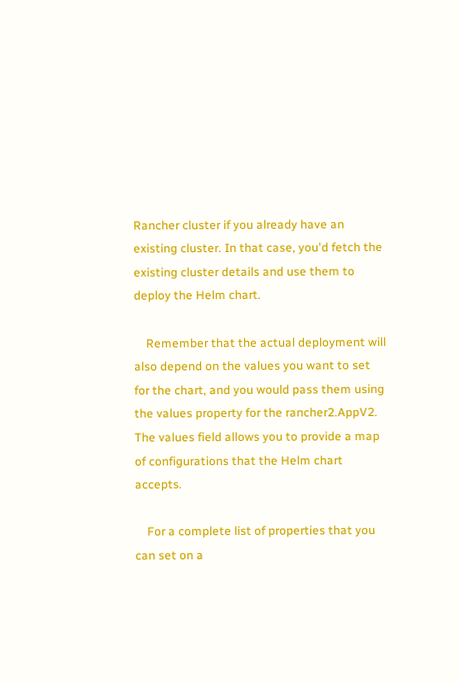Rancher cluster if you already have an existing cluster. In that case, you'd fetch the existing cluster details and use them to deploy the Helm chart.

    Remember that the actual deployment will also depend on the values you want to set for the chart, and you would pass them using the values property for the rancher2.AppV2. The values field allows you to provide a map of configurations that the Helm chart accepts.

    For a complete list of properties that you can set on a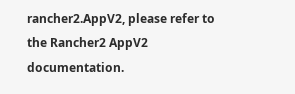rancher2.AppV2, please refer to the Rancher2 AppV2 documentation.